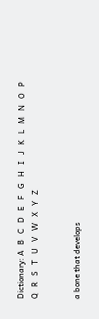Dictionary: A   B   C   D   E   F   G   H   I   J   K   L   M   N   O   P   Q   R   S   T   U   V   W   X   Y   Z


a bone that develops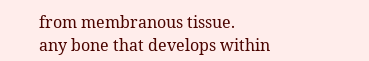from membranous tissue.
any bone that develops within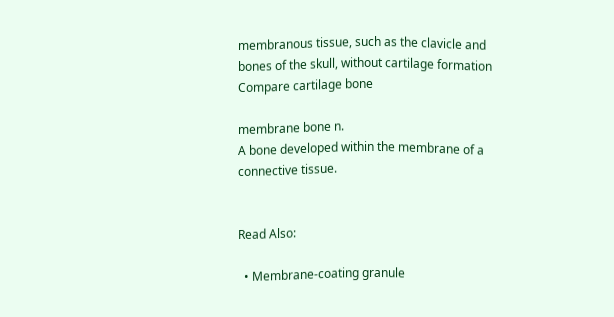membranous tissue, such as the clavicle and bones of the skull, without cartilage formation Compare cartilage bone

membrane bone n.
A bone developed within the membrane of a connective tissue.


Read Also:

  • Membrane-coating granule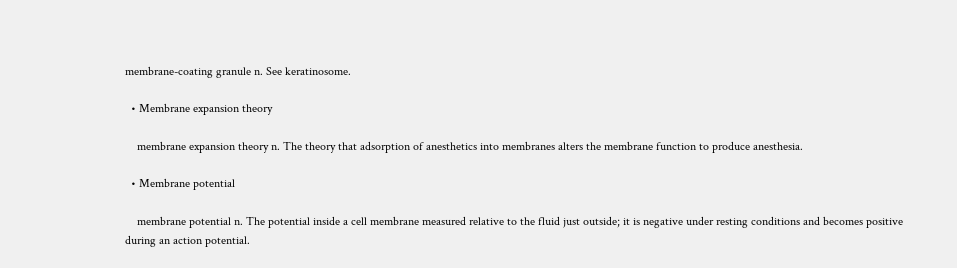membrane-coating granule n. See keratinosome.

  • Membrane expansion theory

    membrane expansion theory n. The theory that adsorption of anesthetics into membranes alters the membrane function to produce anesthesia.

  • Membrane potential

    membrane potential n. The potential inside a cell membrane measured relative to the fluid just outside; it is negative under resting conditions and becomes positive during an action potential.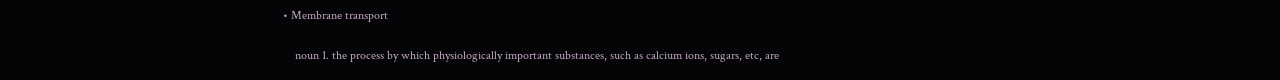• Membrane transport

    noun 1. the process by which physiologically important substances, such as calcium ions, sugars, etc, are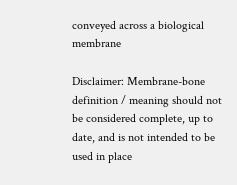conveyed across a biological membrane

Disclaimer: Membrane-bone definition / meaning should not be considered complete, up to date, and is not intended to be used in place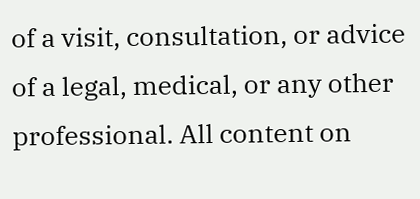of a visit, consultation, or advice of a legal, medical, or any other professional. All content on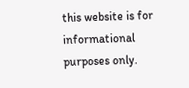this website is for informational purposes only.